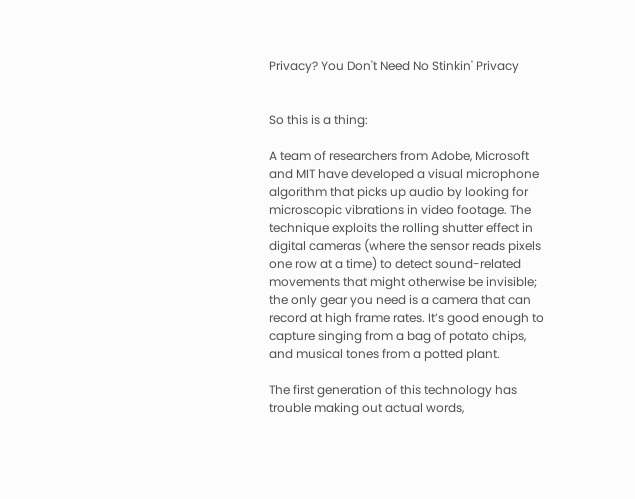Privacy? You Don't Need No Stinkin' Privacy


So this is a thing:

A team of researchers from Adobe, Microsoft and MIT have developed a visual microphone algorithm that picks up audio by looking for microscopic vibrations in video footage. The technique exploits the rolling shutter effect in digital cameras (where the sensor reads pixels one row at a time) to detect sound-related movements that might otherwise be invisible; the only gear you need is a camera that can record at high frame rates. It’s good enough to capture singing from a bag of potato chips, and musical tones from a potted plant.

The first generation of this technology has trouble making out actual words,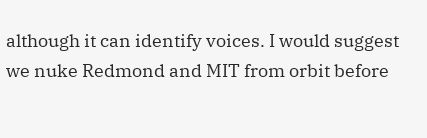although it can identify voices. I would suggest we nuke Redmond and MIT from orbit before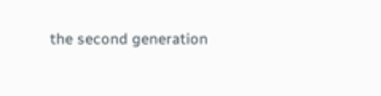the second generation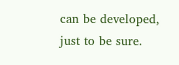can be developed, just to be sure.